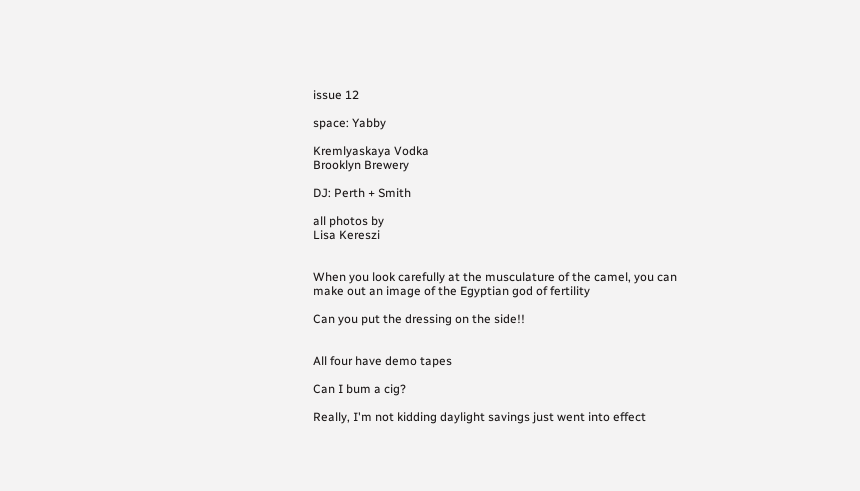issue 12

space: Yabby

Kremlyaskaya Vodka
Brooklyn Brewery

DJ: Perth + Smith

all photos by
Lisa Kereszi


When you look carefully at the musculature of the camel, you can make out an image of the Egyptian god of fertility

Can you put the dressing on the side!!


All four have demo tapes

Can I bum a cig?

Really, I'm not kidding daylight savings just went into effect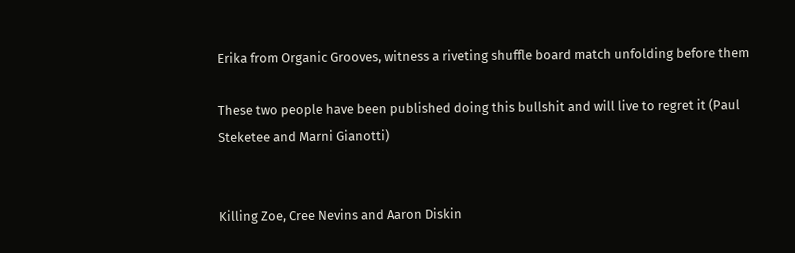Erika from Organic Grooves, witness a riveting shuffle board match unfolding before them

These two people have been published doing this bullshit and will live to regret it (Paul Steketee and Marni Gianotti)


Killing Zoe, Cree Nevins and Aaron Diskin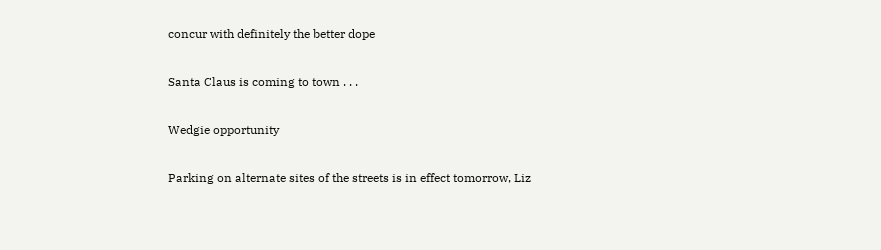concur with definitely the better dope

Santa Claus is coming to town . . .

Wedgie opportunity

Parking on alternate sites of the streets is in effect tomorrow, Liz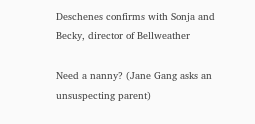Deschenes confirms with Sonja and Becky, director of Bellweather

Need a nanny? (Jane Gang asks an unsuspecting parent)